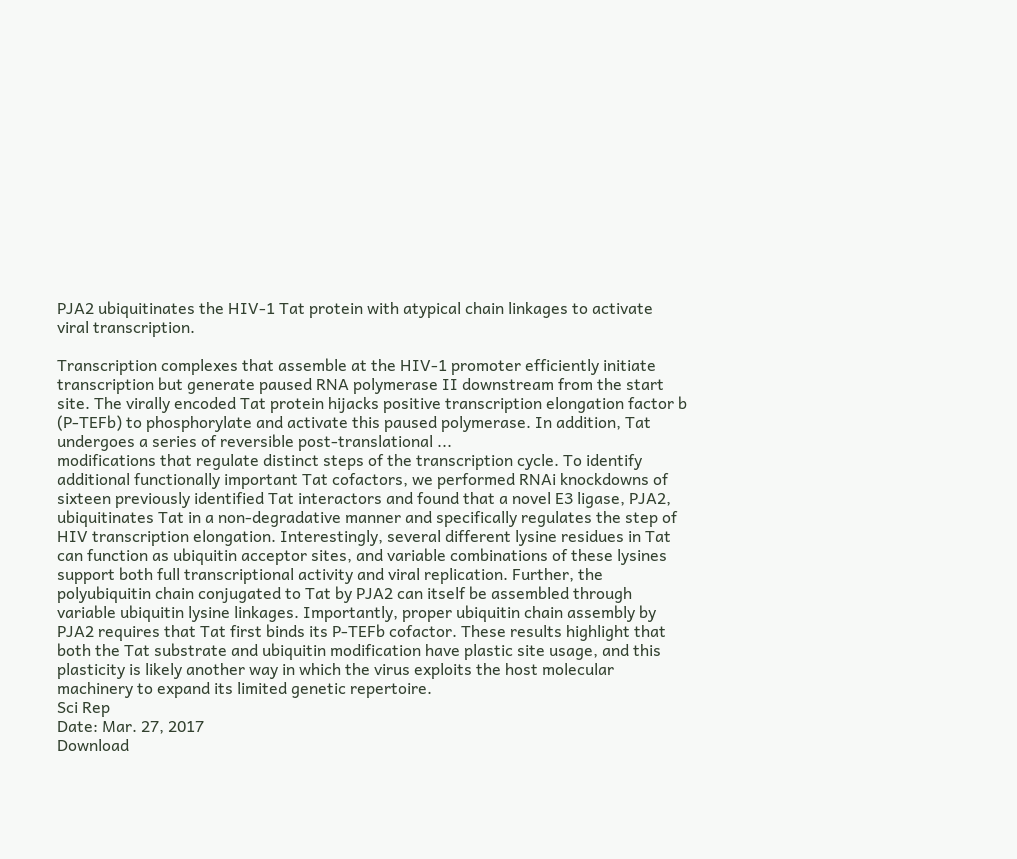PJA2 ubiquitinates the HIV-1 Tat protein with atypical chain linkages to activate viral transcription.

Transcription complexes that assemble at the HIV-1 promoter efficiently initiate transcription but generate paused RNA polymerase II downstream from the start site. The virally encoded Tat protein hijacks positive transcription elongation factor b (P-TEFb) to phosphorylate and activate this paused polymerase. In addition, Tat undergoes a series of reversible post-translational ...
modifications that regulate distinct steps of the transcription cycle. To identify additional functionally important Tat cofactors, we performed RNAi knockdowns of sixteen previously identified Tat interactors and found that a novel E3 ligase, PJA2, ubiquitinates Tat in a non-degradative manner and specifically regulates the step of HIV transcription elongation. Interestingly, several different lysine residues in Tat can function as ubiquitin acceptor sites, and variable combinations of these lysines support both full transcriptional activity and viral replication. Further, the polyubiquitin chain conjugated to Tat by PJA2 can itself be assembled through variable ubiquitin lysine linkages. Importantly, proper ubiquitin chain assembly by PJA2 requires that Tat first binds its P-TEFb cofactor. These results highlight that both the Tat substrate and ubiquitin modification have plastic site usage, and this plasticity is likely another way in which the virus exploits the host molecular machinery to expand its limited genetic repertoire.
Sci Rep
Date: Mar. 27, 2017
Download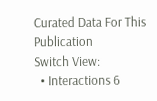Curated Data For This Publication
Switch View:
  • Interactions 6